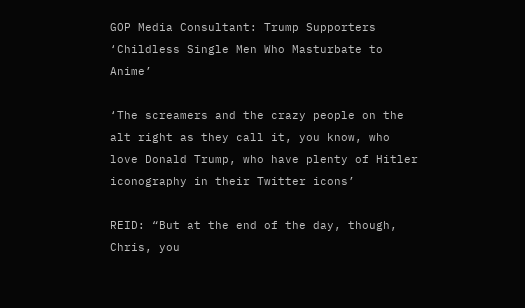GOP Media Consultant: Trump Supporters ‘Childless Single Men Who Masturbate to Anime’

‘The screamers and the crazy people on the alt right as they call it, you know, who love Donald Trump, who have plenty of Hitler iconography in their Twitter icons’

REID: “But at the end of the day, though, Chris, you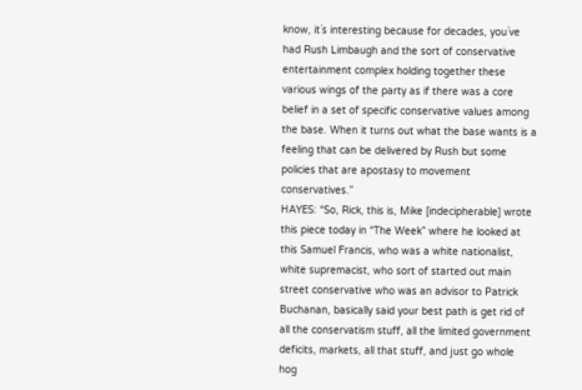know, it`s interesting because for decades, you`ve had Rush Limbaugh and the sort of conservative entertainment complex holding together these various wings of the party as if there was a core belief in a set of specific conservative values among the base. When it turns out what the base wants is a feeling that can be delivered by Rush but some policies that are apostasy to movement conservatives.”
HAYES: “So, Rick, this is, Mike [indecipherable] wrote this piece today in “The Week” where he looked at this Samuel Francis, who was a white nationalist, white supremacist, who sort of started out main street conservative who was an advisor to Patrick Buchanan, basically said your best path is get rid of all the conservatism stuff, all the limited government deficits, markets, all that stuff, and just go whole hog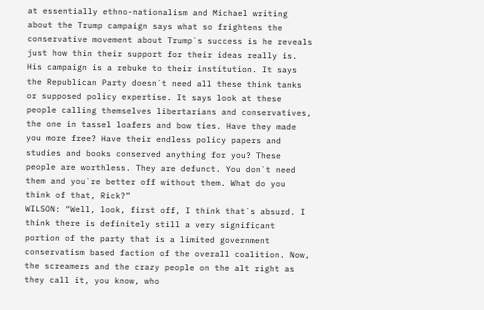at essentially ethno-nationalism and Michael writing about the Trump campaign says what so frightens the conservative movement about Trump`s success is he reveals just how thin their support for their ideas really is. His campaign is a rebuke to their institution. It says the Republican Party doesn`t need all these think tanks or supposed policy expertise. It says look at these people calling themselves libertarians and conservatives, the one in tassel loafers and bow ties. Have they made you more free? Have their endless policy papers and studies and books conserved anything for you? These people are worthless. They are defunct. You don`t need them and you`re better off without them. What do you think of that, Rick?”
WILSON: “Well, look, first off, I think that`s absurd. I think there is definitely still a very significant portion of the party that is a limited government conservatism based faction of the overall coalition. Now, the screamers and the crazy people on the alt right as they call it, you know, who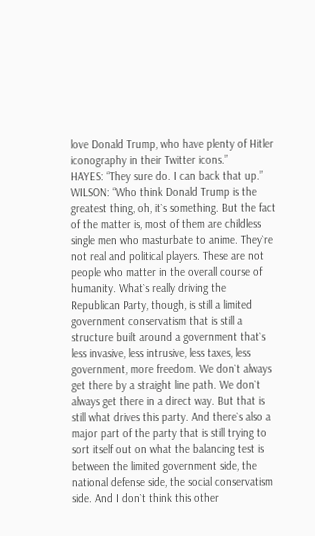love Donald Trump, who have plenty of Hitler iconography in their Twitter icons.”
HAYES: “They sure do. I can back that up.”
WILSON: “Who think Donald Trump is the greatest thing, oh, it`s something. But the fact of the matter is, most of them are childless single men who masturbate to anime. They`re not real and political players. These are not people who matter in the overall course of humanity. What`s really driving the Republican Party, though, is still a limited government conservatism that is still a structure built around a government that`s less invasive, less intrusive, less taxes, less government, more freedom. We don`t always get there by a straight line path. We don`t always get there in a direct way. But that is still what drives this party. And there`s also a major part of the party that is still trying to sort itself out on what the balancing test is between the limited government side, the national defense side, the social conservatism side. And I don`t think this other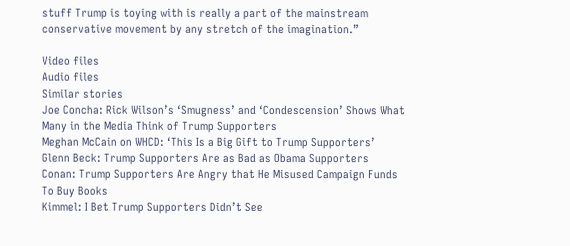stuff Trump is toying with is really a part of the mainstream conservative movement by any stretch of the imagination.”

Video files
Audio files
Similar stories
Joe Concha: Rick Wilson’s ‘Smugness’ and ‘Condescension’ Shows What Many in the Media Think of Trump Supporters
Meghan McCain on WHCD: ‘This Is a Big Gift to Trump Supporters’
Glenn Beck: Trump Supporters Are as Bad as Obama Supporters
Conan: Trump Supporters Are Angry that He Misused Campaign Funds To Buy Books
Kimmel: I Bet Trump Supporters Didn’t See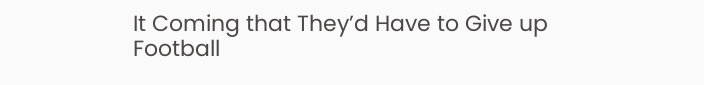It Coming that They’d Have to Give up Football